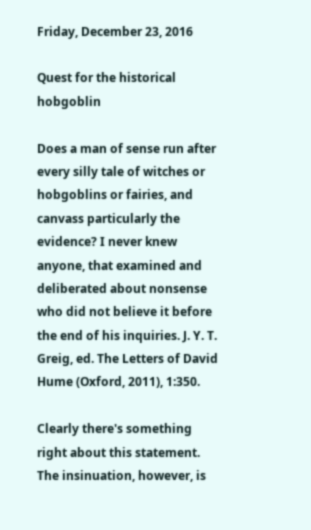Friday, December 23, 2016

Quest for the historical hobgoblin

Does a man of sense run after every silly tale of witches or hobgoblins or fairies, and canvass particularly the evidence? I never knew anyone, that examined and deliberated about nonsense who did not believe it before the end of his inquiries. J. Y. T. Greig, ed. The Letters of David Hume (Oxford, 2011), 1:350.

Clearly there's something right about this statement. The insinuation, however, is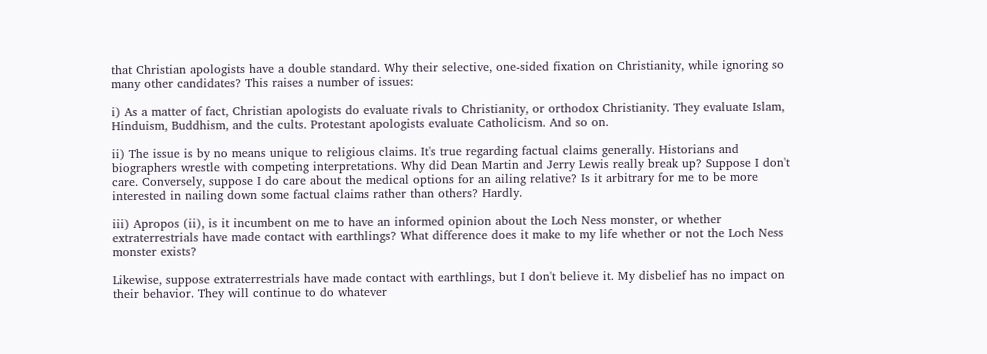that Christian apologists have a double standard. Why their selective, one-sided fixation on Christianity, while ignoring so many other candidates? This raises a number of issues:

i) As a matter of fact, Christian apologists do evaluate rivals to Christianity, or orthodox Christianity. They evaluate Islam, Hinduism, Buddhism, and the cults. Protestant apologists evaluate Catholicism. And so on.

ii) The issue is by no means unique to religious claims. It's true regarding factual claims generally. Historians and biographers wrestle with competing interpretations. Why did Dean Martin and Jerry Lewis really break up? Suppose I don't care. Conversely, suppose I do care about the medical options for an ailing relative? Is it arbitrary for me to be more interested in nailing down some factual claims rather than others? Hardly.

iii) Apropos (ii), is it incumbent on me to have an informed opinion about the Loch Ness monster, or whether extraterrestrials have made contact with earthlings? What difference does it make to my life whether or not the Loch Ness monster exists?

Likewise, suppose extraterrestrials have made contact with earthlings, but I don't believe it. My disbelief has no impact on their behavior. They will continue to do whatever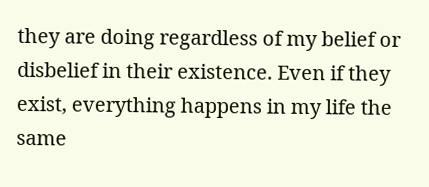they are doing regardless of my belief or disbelief in their existence. Even if they exist, everything happens in my life the same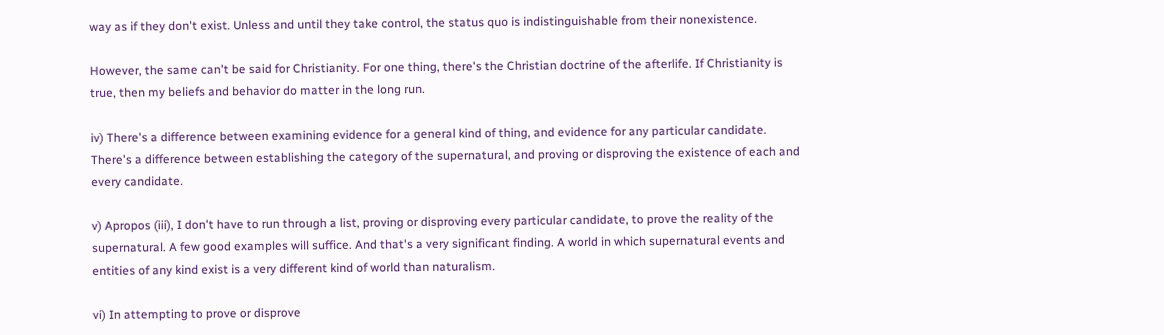way as if they don't exist. Unless and until they take control, the status quo is indistinguishable from their nonexistence.

However, the same can't be said for Christianity. For one thing, there's the Christian doctrine of the afterlife. If Christianity is true, then my beliefs and behavior do matter in the long run.

iv) There's a difference between examining evidence for a general kind of thing, and evidence for any particular candidate. There's a difference between establishing the category of the supernatural, and proving or disproving the existence of each and every candidate.

v) Apropos (iii), I don't have to run through a list, proving or disproving every particular candidate, to prove the reality of the supernatural. A few good examples will suffice. And that's a very significant finding. A world in which supernatural events and entities of any kind exist is a very different kind of world than naturalism.

vi) In attempting to prove or disprove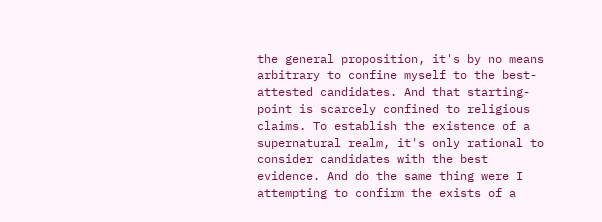the general proposition, it's by no means arbitrary to confine myself to the best-attested candidates. And that starting-point is scarcely confined to religious claims. To establish the existence of a supernatural realm, it's only rational to consider candidates with the best evidence. And do the same thing were I attempting to confirm the exists of a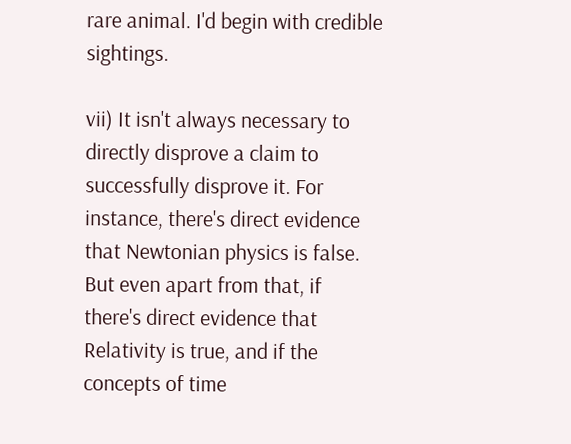rare animal. I'd begin with credible sightings.

vii) It isn't always necessary to directly disprove a claim to successfully disprove it. For instance, there's direct evidence that Newtonian physics is false. But even apart from that, if there's direct evidence that Relativity is true, and if the concepts of time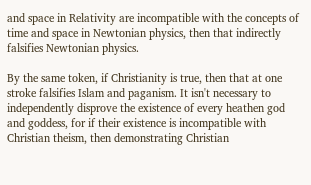and space in Relativity are incompatible with the concepts of time and space in Newtonian physics, then that indirectly falsifies Newtonian physics.

By the same token, if Christianity is true, then that at one stroke falsifies Islam and paganism. It isn't necessary to independently disprove the existence of every heathen god and goddess, for if their existence is incompatible with Christian theism, then demonstrating Christian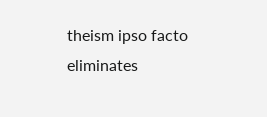theism ipso facto eliminates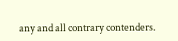any and all contrary contenders.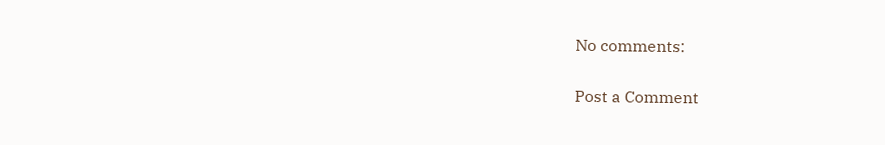No comments:

Post a Comment